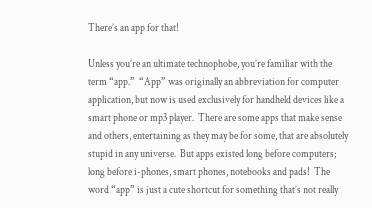There’s an app for that!

Unless you’re an ultimate technophobe, you’re familiar with the term “app.”  “App” was originally an abbreviation for computer application, but now is used exclusively for handheld devices like a smart phone or mp3 player.  There are some apps that make sense and others, entertaining as they may be for some, that are absolutely stupid in any universe.  But apps existed long before computers; long before i-phones, smart phones, notebooks and pads!  The word “app” is just a cute shortcut for something that’s not really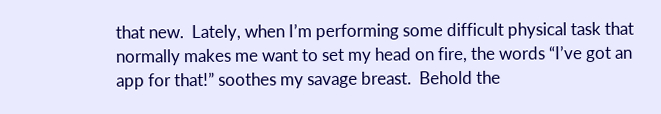that new.  Lately, when I’m performing some difficult physical task that normally makes me want to set my head on fire, the words “I’ve got an app for that!” soothes my savage breast.  Behold the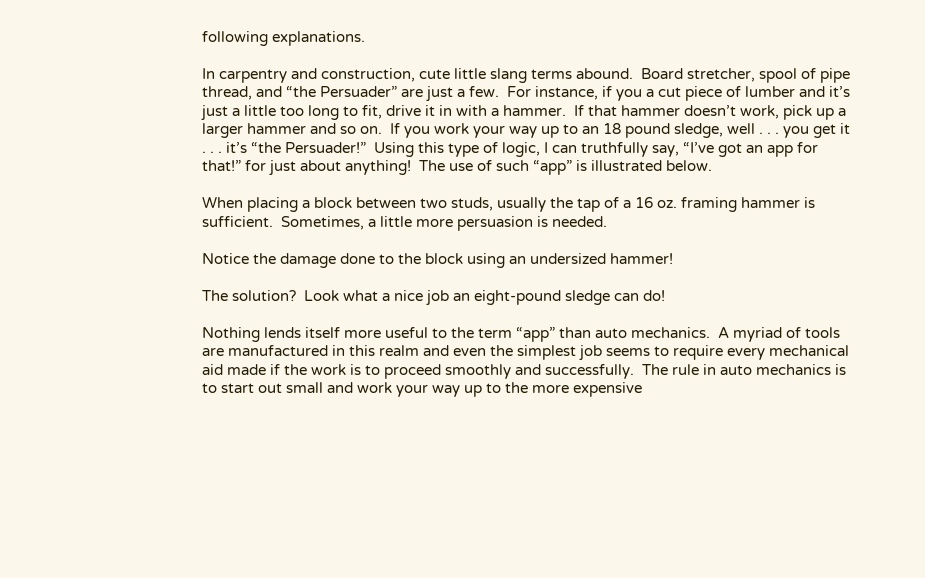following explanations.

In carpentry and construction, cute little slang terms abound.  Board stretcher, spool of pipe thread, and “the Persuader” are just a few.  For instance, if you a cut piece of lumber and it’s  just a little too long to fit, drive it in with a hammer.  If that hammer doesn’t work, pick up a larger hammer and so on.  If you work your way up to an 18 pound sledge, well . . . you get it . . . it’s “the Persuader!”  Using this type of logic, I can truthfully say, “I’ve got an app for that!” for just about anything!  The use of such “app” is illustrated below.

When placing a block between two studs, usually the tap of a 16 oz. framing hammer is sufficient.  Sometimes, a little more persuasion is needed.

Notice the damage done to the block using an undersized hammer!

The solution?  Look what a nice job an eight-pound sledge can do!

Nothing lends itself more useful to the term “app” than auto mechanics.  A myriad of tools are manufactured in this realm and even the simplest job seems to require every mechanical aid made if the work is to proceed smoothly and successfully.  The rule in auto mechanics is to start out small and work your way up to the more expensive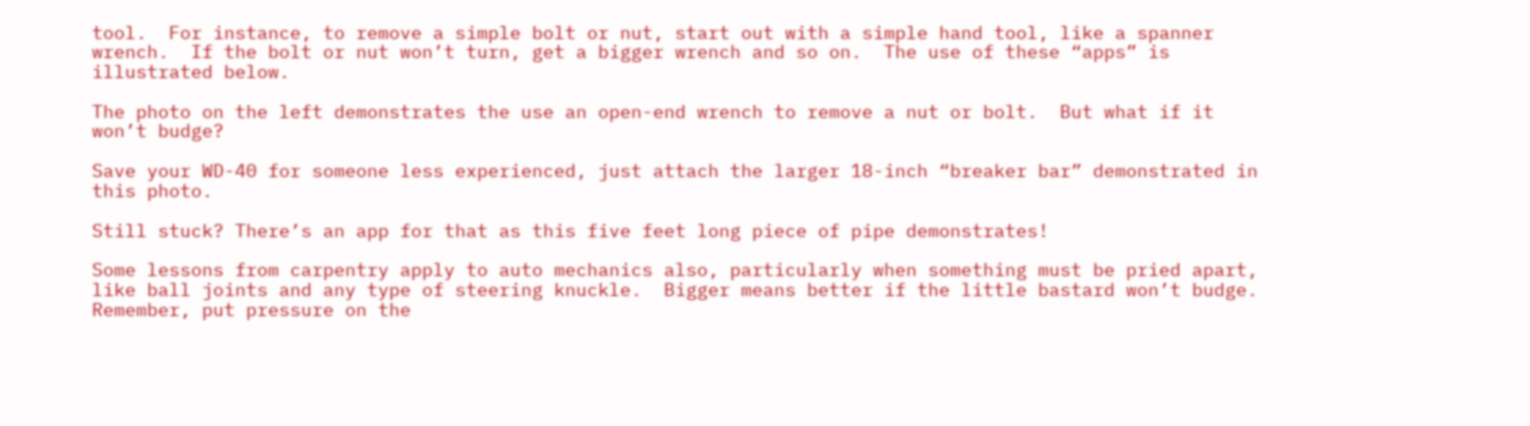tool.  For instance, to remove a simple bolt or nut, start out with a simple hand tool, like a spanner wrench.  If the bolt or nut won’t turn, get a bigger wrench and so on.  The use of these “apps” is illustrated below.

The photo on the left demonstrates the use an open-end wrench to remove a nut or bolt.  But what if it won’t budge?

Save your WD-40 for someone less experienced, just attach the larger 18-inch “breaker bar” demonstrated in this photo.

Still stuck? There’s an app for that as this five feet long piece of pipe demonstrates!

Some lessons from carpentry apply to auto mechanics also, particularly when something must be pried apart, like ball joints and any type of steering knuckle.  Bigger means better if the little bastard won’t budge.  Remember, put pressure on the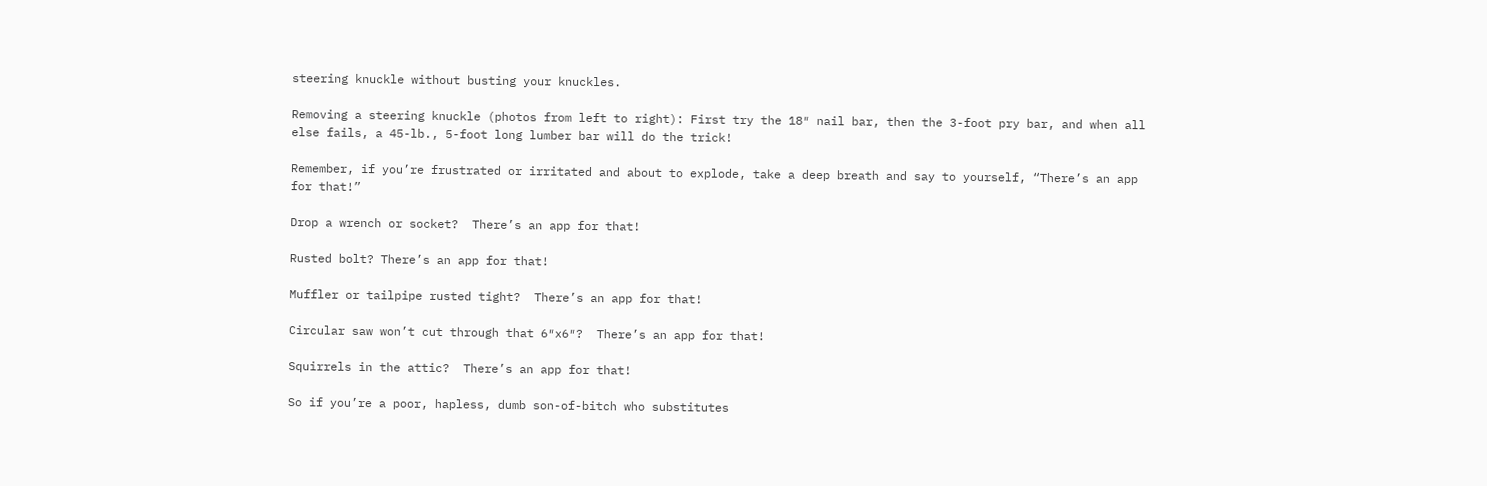steering knuckle without busting your knuckles.

Removing a steering knuckle (photos from left to right): First try the 18″ nail bar, then the 3-foot pry bar, and when all else fails, a 45-lb., 5-foot long lumber bar will do the trick!

Remember, if you’re frustrated or irritated and about to explode, take a deep breath and say to yourself, “There’s an app for that!”

Drop a wrench or socket?  There’s an app for that!

Rusted bolt? There’s an app for that!

Muffler or tailpipe rusted tight?  There’s an app for that!

Circular saw won’t cut through that 6″x6″?  There’s an app for that!

Squirrels in the attic?  There’s an app for that!

So if you’re a poor, hapless, dumb son-of-bitch who substitutes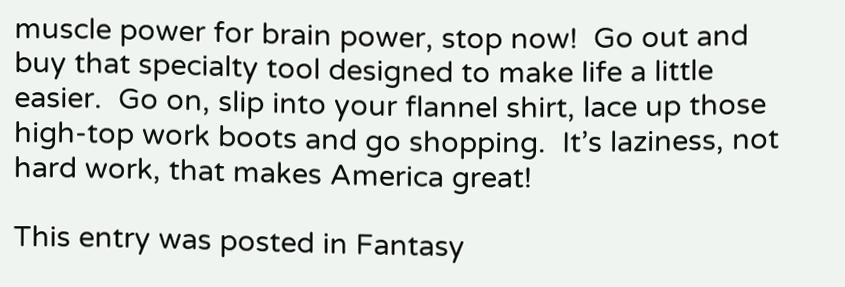muscle power for brain power, stop now!  Go out and buy that specialty tool designed to make life a little easier.  Go on, slip into your flannel shirt, lace up those high-top work boots and go shopping.  It’s laziness, not hard work, that makes America great!

This entry was posted in Fantasy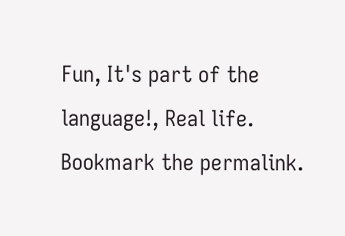Fun, It's part of the language!, Real life. Bookmark the permalink.